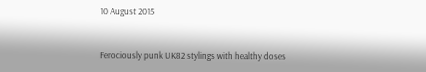10 August 2015


Ferociously punk UK82 stylings with healthy doses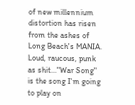of new millennium distortion has risen from the ashes of Long Beach's MANIA. Loud, raucous, punk as shit..."War Song" is the song I'm going to play on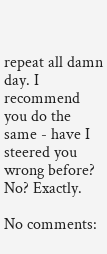repeat all damn day. I recommend you do the same - have I steered you wrong before? No? Exactly.

No comments: